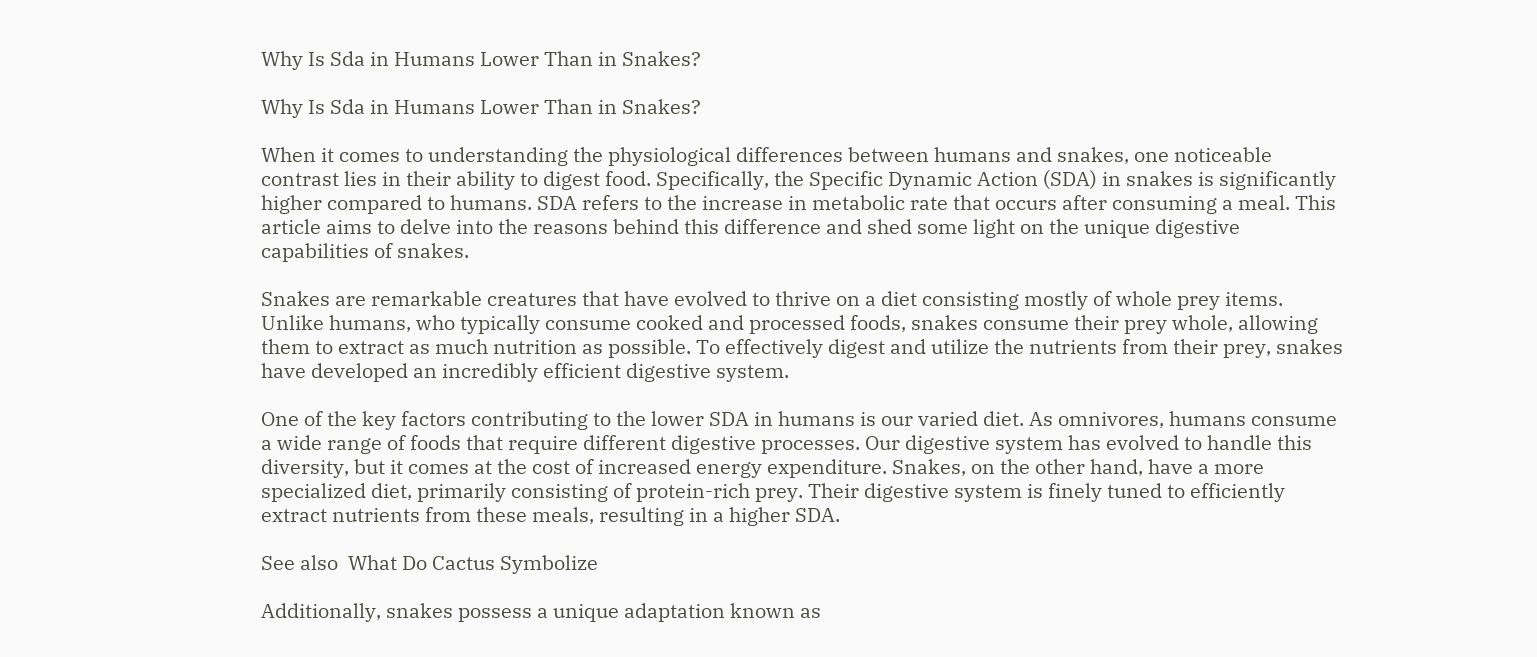Why Is Sda in Humans Lower Than in Snakes?

Why Is Sda in Humans Lower Than in Snakes?

When it comes to understanding the physiological differences between humans and snakes, one noticeable contrast lies in their ability to digest food. Specifically, the Specific Dynamic Action (SDA) in snakes is significantly higher compared to humans. SDA refers to the increase in metabolic rate that occurs after consuming a meal. This article aims to delve into the reasons behind this difference and shed some light on the unique digestive capabilities of snakes.

Snakes are remarkable creatures that have evolved to thrive on a diet consisting mostly of whole prey items. Unlike humans, who typically consume cooked and processed foods, snakes consume their prey whole, allowing them to extract as much nutrition as possible. To effectively digest and utilize the nutrients from their prey, snakes have developed an incredibly efficient digestive system.

One of the key factors contributing to the lower SDA in humans is our varied diet. As omnivores, humans consume a wide range of foods that require different digestive processes. Our digestive system has evolved to handle this diversity, but it comes at the cost of increased energy expenditure. Snakes, on the other hand, have a more specialized diet, primarily consisting of protein-rich prey. Their digestive system is finely tuned to efficiently extract nutrients from these meals, resulting in a higher SDA.

See also  What Do Cactus Symbolize

Additionally, snakes possess a unique adaptation known as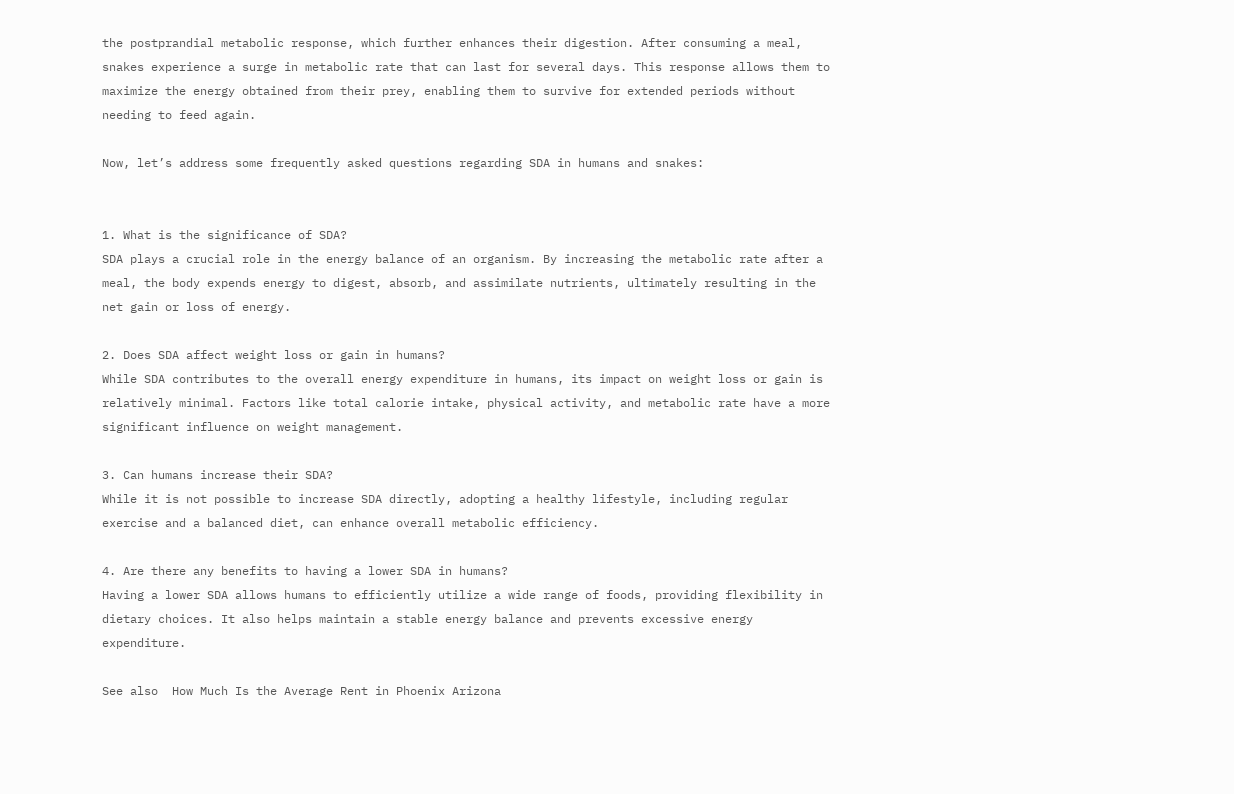the postprandial metabolic response, which further enhances their digestion. After consuming a meal, snakes experience a surge in metabolic rate that can last for several days. This response allows them to maximize the energy obtained from their prey, enabling them to survive for extended periods without needing to feed again.

Now, let’s address some frequently asked questions regarding SDA in humans and snakes:


1. What is the significance of SDA?
SDA plays a crucial role in the energy balance of an organism. By increasing the metabolic rate after a meal, the body expends energy to digest, absorb, and assimilate nutrients, ultimately resulting in the net gain or loss of energy.

2. Does SDA affect weight loss or gain in humans?
While SDA contributes to the overall energy expenditure in humans, its impact on weight loss or gain is relatively minimal. Factors like total calorie intake, physical activity, and metabolic rate have a more significant influence on weight management.

3. Can humans increase their SDA?
While it is not possible to increase SDA directly, adopting a healthy lifestyle, including regular exercise and a balanced diet, can enhance overall metabolic efficiency.

4. Are there any benefits to having a lower SDA in humans?
Having a lower SDA allows humans to efficiently utilize a wide range of foods, providing flexibility in dietary choices. It also helps maintain a stable energy balance and prevents excessive energy expenditure.

See also  How Much Is the Average Rent in Phoenix Arizona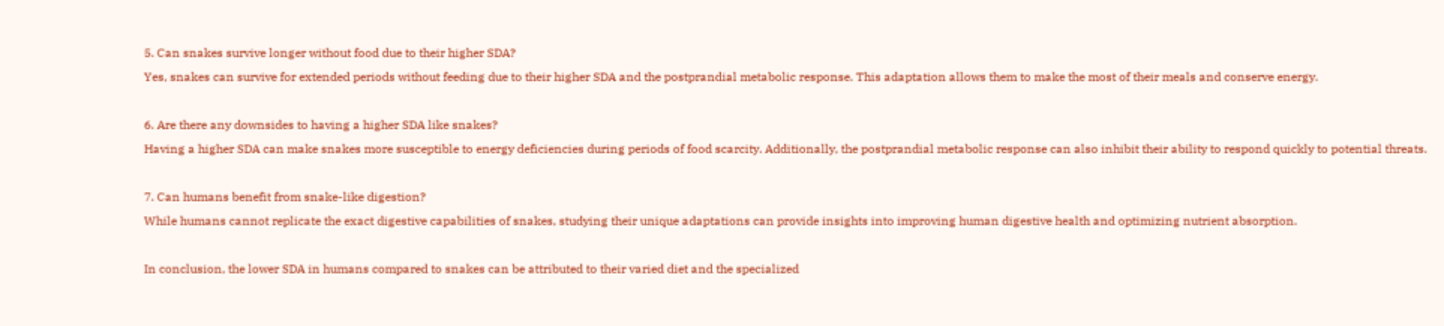5. Can snakes survive longer without food due to their higher SDA?
Yes, snakes can survive for extended periods without feeding due to their higher SDA and the postprandial metabolic response. This adaptation allows them to make the most of their meals and conserve energy.

6. Are there any downsides to having a higher SDA like snakes?
Having a higher SDA can make snakes more susceptible to energy deficiencies during periods of food scarcity. Additionally, the postprandial metabolic response can also inhibit their ability to respond quickly to potential threats.

7. Can humans benefit from snake-like digestion?
While humans cannot replicate the exact digestive capabilities of snakes, studying their unique adaptations can provide insights into improving human digestive health and optimizing nutrient absorption.

In conclusion, the lower SDA in humans compared to snakes can be attributed to their varied diet and the specialized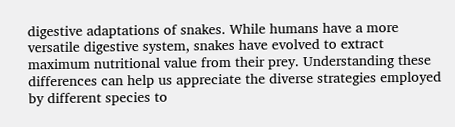digestive adaptations of snakes. While humans have a more versatile digestive system, snakes have evolved to extract maximum nutritional value from their prey. Understanding these differences can help us appreciate the diverse strategies employed by different species to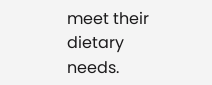meet their dietary needs.